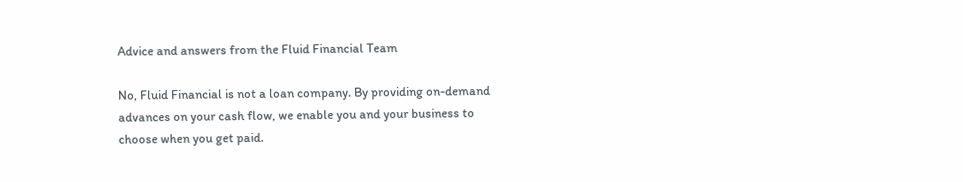Advice and answers from the Fluid Financial Team

No, Fluid Financial is not a loan company. By providing on-demand advances on your cash flow, we enable you and your business to choose when you get paid.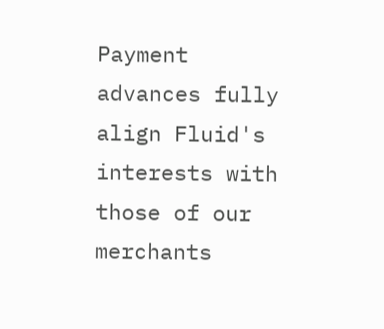Payment advances fully align Fluid's interests with those of our merchants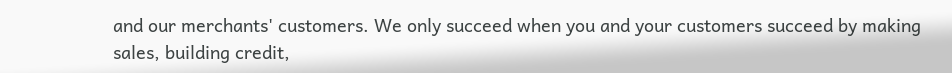and our merchants' customers. We only succeed when you and your customers succeed by making sales, building credit,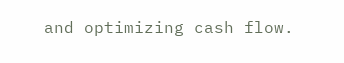and optimizing cash flow.